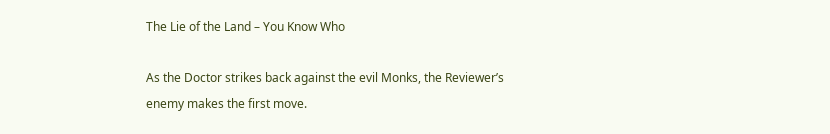The Lie of the Land – You Know Who

As the Doctor strikes back against the evil Monks, the Reviewer’s enemy makes the first move.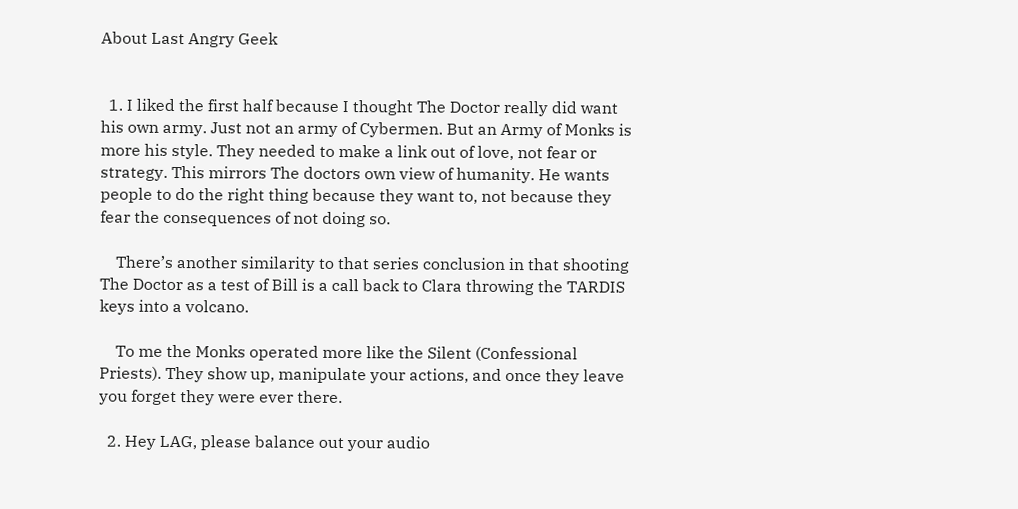About Last Angry Geek


  1. I liked the first half because I thought The Doctor really did want his own army. Just not an army of Cybermen. But an Army of Monks is more his style. They needed to make a link out of love, not fear or strategy. This mirrors The doctors own view of humanity. He wants people to do the right thing because they want to, not because they fear the consequences of not doing so.

    There’s another similarity to that series conclusion in that shooting The Doctor as a test of Bill is a call back to Clara throwing the TARDIS keys into a volcano.

    To me the Monks operated more like the Silent (Confessional Priests). They show up, manipulate your actions, and once they leave you forget they were ever there.

  2. Hey LAG, please balance out your audio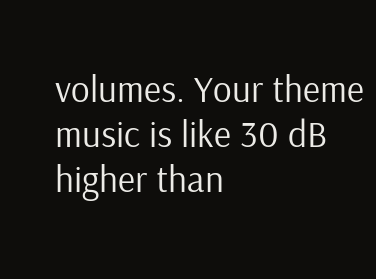volumes. Your theme music is like 30 dB higher than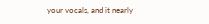your vocals, and it nearly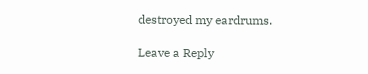destroyed my eardrums.

Leave a Reply